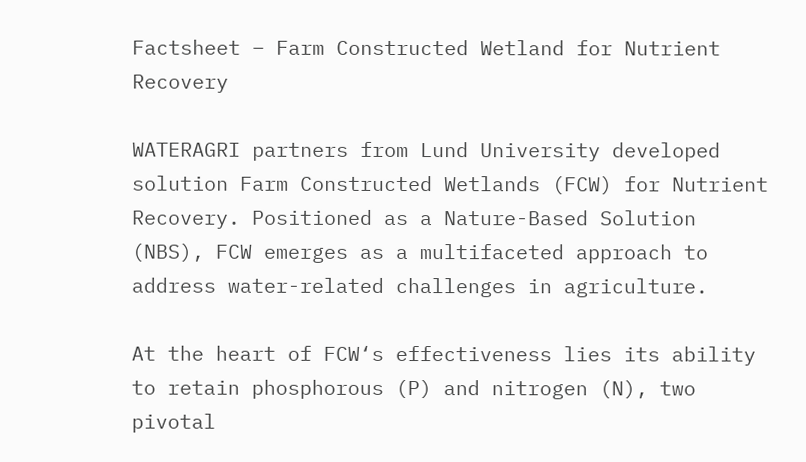Factsheet – Farm Constructed Wetland for Nutrient Recovery

WATERAGRI partners from Lund University developed solution Farm Constructed Wetlands (FCW) for Nutrient Recovery. Positioned as a Nature-Based Solution (NBS), FCW emerges as a multifaceted approach to address water-related challenges in agriculture.

At the heart of FCW‘s effectiveness lies its ability to retain phosphorous (P) and nitrogen (N), two pivotal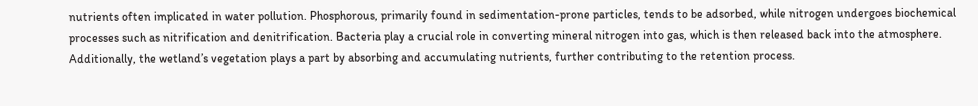nutrients often implicated in water pollution. Phosphorous, primarily found in sedimentation-prone particles, tends to be adsorbed, while nitrogen undergoes biochemical processes such as nitrification and denitrification. Bacteria play a crucial role in converting mineral nitrogen into gas, which is then released back into the atmosphere. Additionally, the wetland’s vegetation plays a part by absorbing and accumulating nutrients, further contributing to the retention process.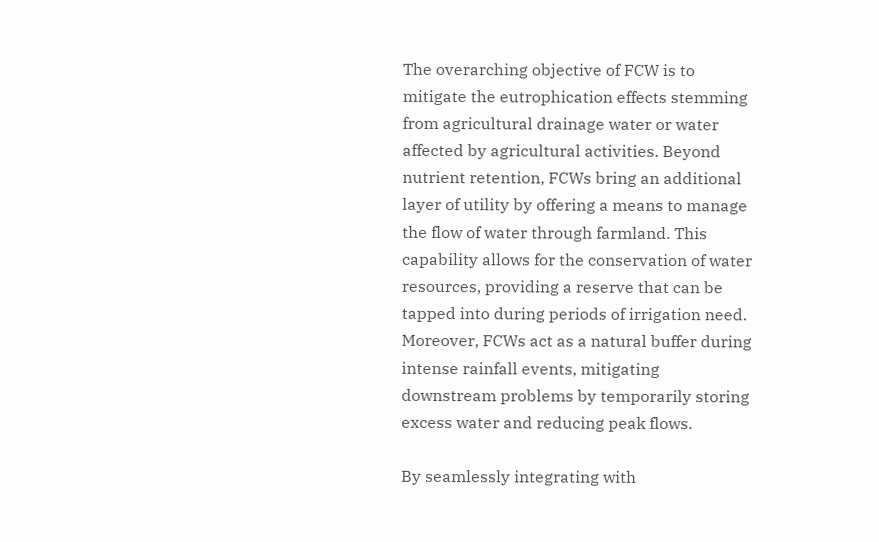The overarching objective of FCW is to mitigate the eutrophication effects stemming from agricultural drainage water or water affected by agricultural activities. Beyond nutrient retention, FCWs bring an additional layer of utility by offering a means to manage the flow of water through farmland. This capability allows for the conservation of water resources, providing a reserve that can be tapped into during periods of irrigation need. Moreover, FCWs act as a natural buffer during intense rainfall events, mitigating downstream problems by temporarily storing excess water and reducing peak flows.

By seamlessly integrating with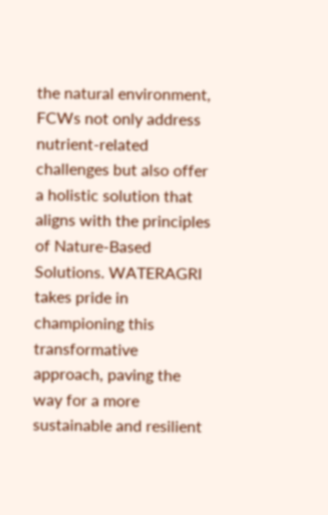the natural environment, FCWs not only address nutrient-related challenges but also offer a holistic solution that aligns with the principles of Nature-Based Solutions. WATERAGRI takes pride in championing this transformative approach, paving the way for a more sustainable and resilient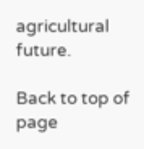agricultural future.

Back to top of page